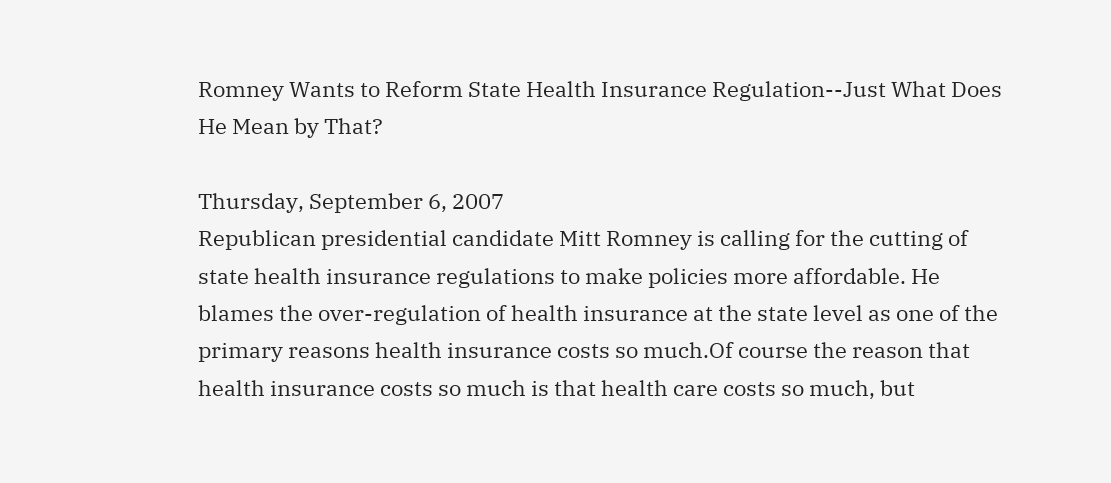Romney Wants to Reform State Health Insurance Regulation--Just What Does He Mean by That?

Thursday, September 6, 2007
Republican presidential candidate Mitt Romney is calling for the cutting of state health insurance regulations to make policies more affordable. He blames the over-regulation of health insurance at the state level as one of the primary reasons health insurance costs so much.Of course the reason that health insurance costs so much is that health care costs so much, but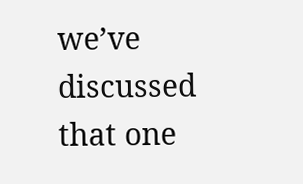we’ve discussed that one